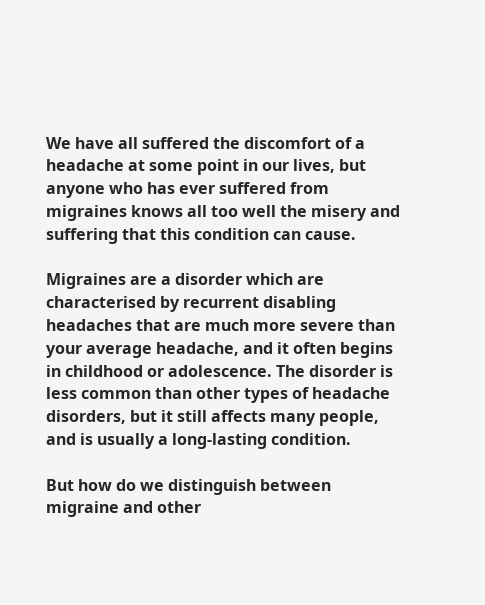We have all suffered the discomfort of a headache at some point in our lives, but anyone who has ever suffered from migraines knows all too well the misery and suffering that this condition can cause.

Migraines are a disorder which are characterised by recurrent disabling headaches that are much more severe than your average headache, and it often begins in childhood or adolescence. The disorder is less common than other types of headache disorders, but it still affects many people, and is usually a long-lasting condition.

But how do we distinguish between migraine and other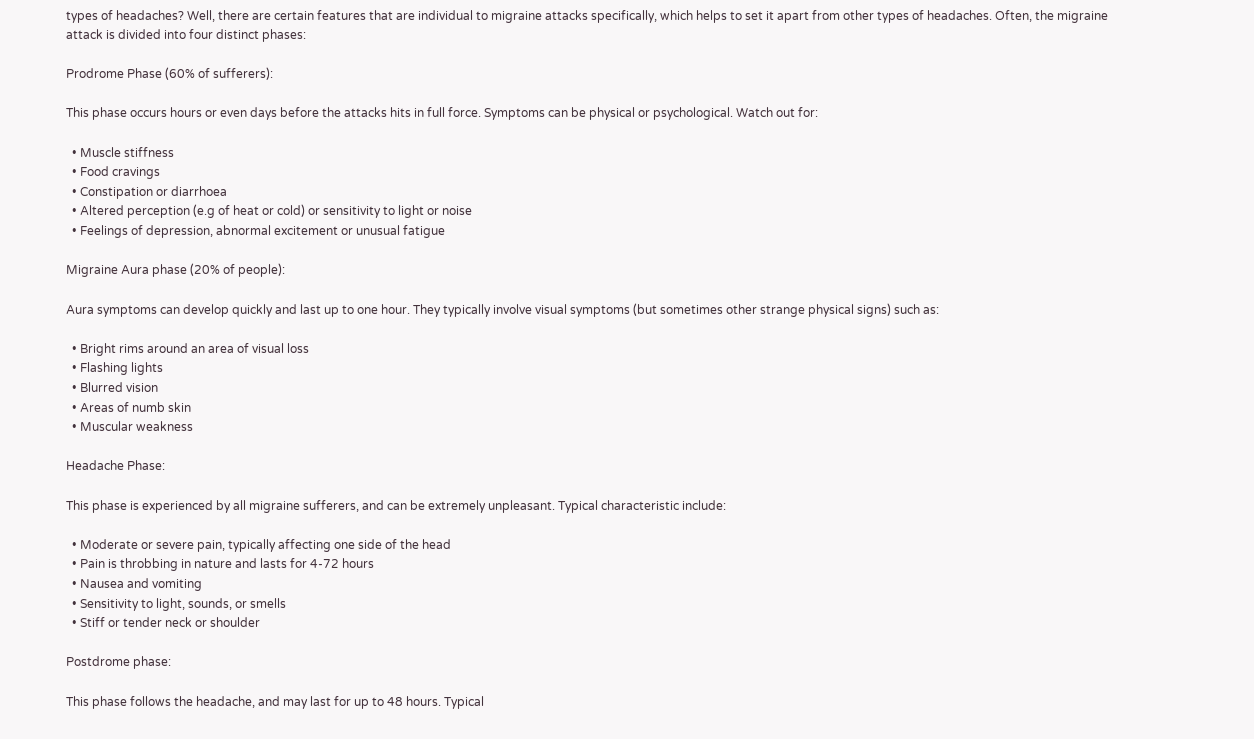types of headaches? Well, there are certain features that are individual to migraine attacks specifically, which helps to set it apart from other types of headaches. Often, the migraine attack is divided into four distinct phases:

Prodrome Phase (60% of sufferers):

This phase occurs hours or even days before the attacks hits in full force. Symptoms can be physical or psychological. Watch out for:

  • Muscle stiffness
  • Food cravings
  • Constipation or diarrhoea
  • Altered perception (e.g of heat or cold) or sensitivity to light or noise
  • Feelings of depression, abnormal excitement or unusual fatigue

Migraine Aura phase (20% of people):

Aura symptoms can develop quickly and last up to one hour. They typically involve visual symptoms (but sometimes other strange physical signs) such as:

  • Bright rims around an area of visual loss
  • Flashing lights
  • Blurred vision
  • Areas of numb skin
  • Muscular weakness

Headache Phase:

This phase is experienced by all migraine sufferers, and can be extremely unpleasant. Typical characteristic include:

  • Moderate or severe pain, typically affecting one side of the head
  • Pain is throbbing in nature and lasts for 4-72 hours
  • Nausea and vomiting
  • Sensitivity to light, sounds, or smells
  • Stiff or tender neck or shoulder

Postdrome phase:

This phase follows the headache, and may last for up to 48 hours. Typical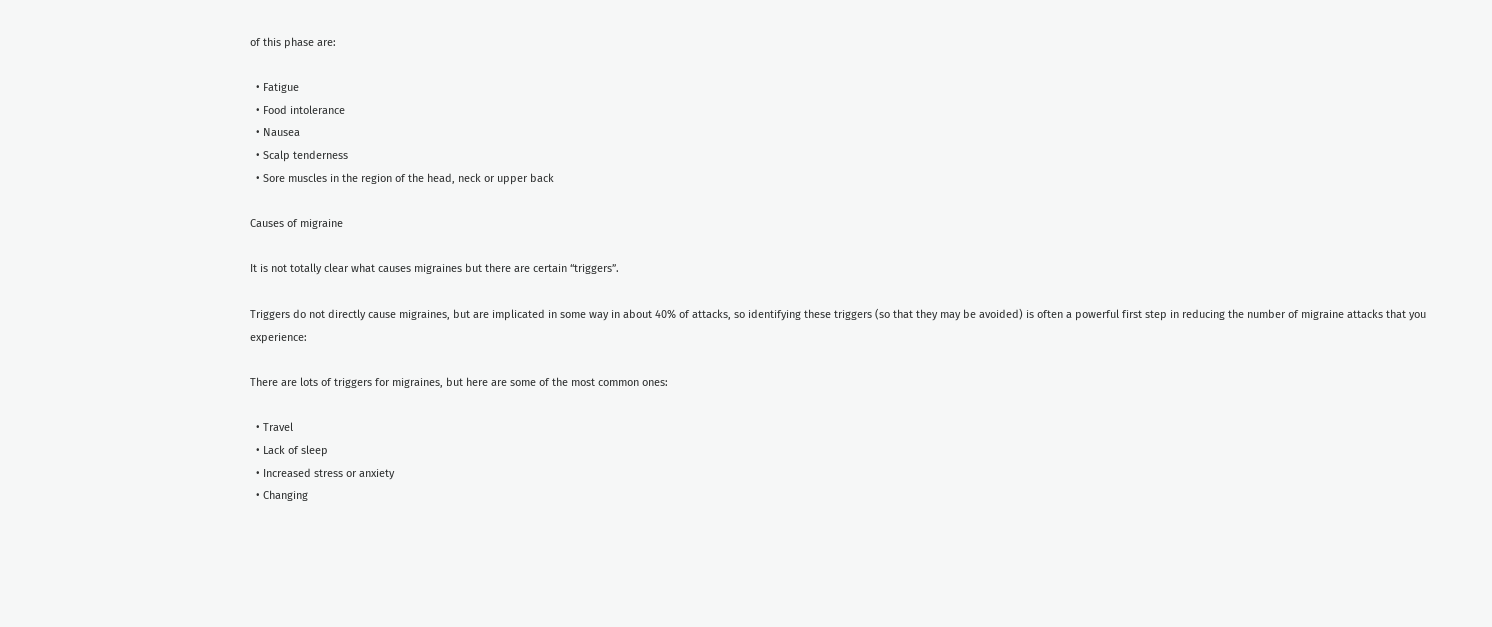of this phase are:

  • Fatigue
  • Food intolerance
  • Nausea
  • Scalp tenderness
  • Sore muscles in the region of the head, neck or upper back

Causes of migraine

It is not totally clear what causes migraines but there are certain “triggers”.

Triggers do not directly cause migraines, but are implicated in some way in about 40% of attacks, so identifying these triggers (so that they may be avoided) is often a powerful first step in reducing the number of migraine attacks that you experience:

There are lots of triggers for migraines, but here are some of the most common ones:

  • Travel
  • Lack of sleep
  • Increased stress or anxiety
  • Changing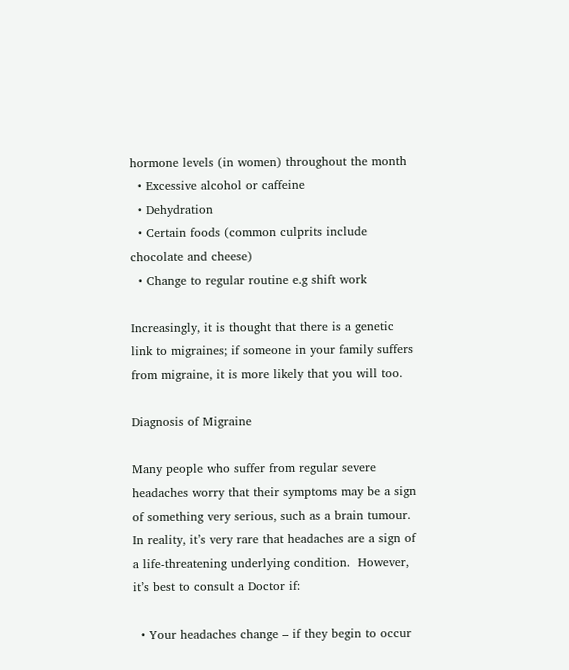hormone levels (in women) throughout the month
  • Excessive alcohol or caffeine
  • Dehydration
  • Certain foods (common culprits include chocolate and cheese)
  • Change to regular routine e.g shift work

Increasingly, it is thought that there is a genetic link to migraines; if someone in your family suffers from migraine, it is more likely that you will too.

Diagnosis of Migraine

Many people who suffer from regular severe headaches worry that their symptoms may be a sign of something very serious, such as a brain tumour. In reality, it’s very rare that headaches are a sign of a life-threatening underlying condition.  However, it’s best to consult a Doctor if:

  • Your headaches change – if they begin to occur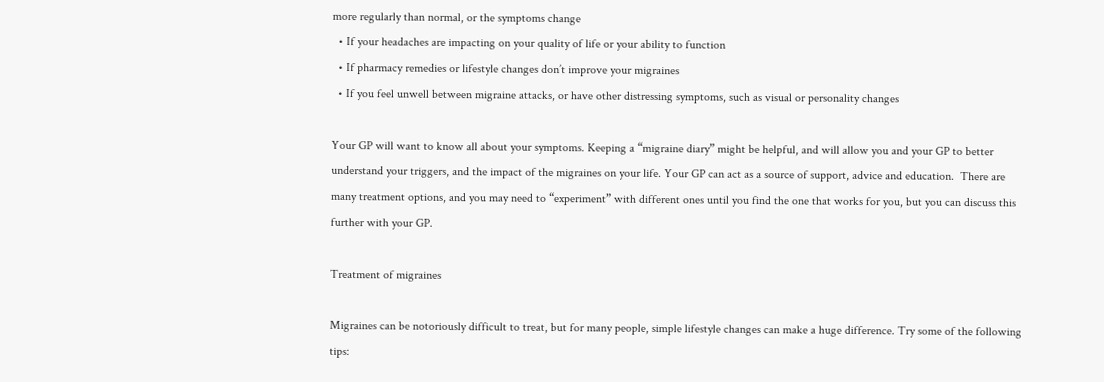more regularly than normal, or the symptoms change
  • If your headaches are impacting on your quality of life or your ability to function
  • If pharmacy remedies or lifestyle changes don’t improve your migraines
  • If you feel unwell between migraine attacks, or have other distressing symptoms, such as visual or personality changes

Your GP will want to know all about your symptoms. Keeping a “migraine diary” might be helpful, and will allow you and your GP to better understand your triggers, and the impact of the migraines on your life. Your GP can act as a source of support, advice and education.  There are many treatment options, and you may need to “experiment” with different ones until you find the one that works for you, but you can discuss this further with your GP.

Treatment of migraines

Migraines can be notoriously difficult to treat, but for many people, simple lifestyle changes can make a huge difference. Try some of the following tips: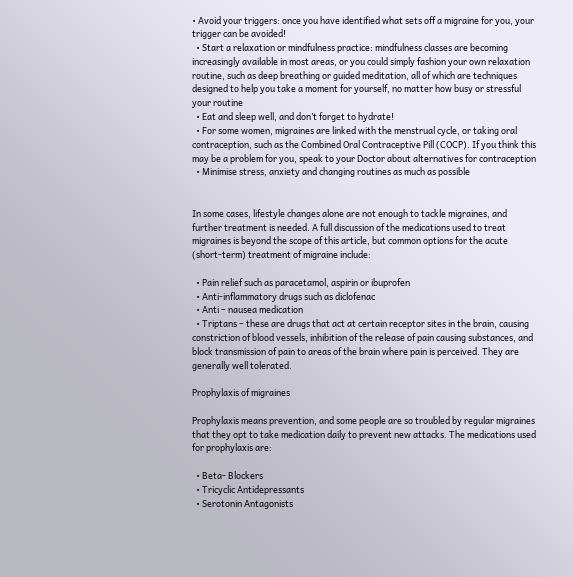• Avoid your triggers: once you have identified what sets off a migraine for you, your trigger can be avoided!
  • Start a relaxation or mindfulness practice: mindfulness classes are becoming increasingly available in most areas, or you could simply fashion your own relaxation routine, such as deep breathing or guided meditation, all of which are techniques designed to help you take a moment for yourself, no matter how busy or stressful your routine
  • Eat and sleep well, and don’t forget to hydrate!
  • For some women, migraines are linked with the menstrual cycle, or taking oral contraception, such as the Combined Oral Contraceptive Pill (COCP). If you think this may be a problem for you, speak to your Doctor about alternatives for contraception
  • Minimise stress, anxiety and changing routines as much as possible


In some cases, lifestyle changes alone are not enough to tackle migraines, and further treatment is needed. A full discussion of the medications used to treat migraines is beyond the scope of this article, but common options for the acute (short-term) treatment of migraine include:

  • Pain relief such as paracetamol, aspirin or ibuprofen
  • Anti-inflammatory drugs such as diclofenac
  • Anti – nausea medication
  • Triptans – these are drugs that act at certain receptor sites in the brain, causing constriction of blood vessels, inhibition of the release of pain causing substances, and block transmission of pain to areas of the brain where pain is perceived. They are generally well tolerated.

Prophylaxis of migraines

Prophylaxis means prevention, and some people are so troubled by regular migraines that they opt to take medication daily to prevent new attacks. The medications used for prophylaxis are:

  • Beta- Blockers
  • Tricyclic Antidepressants
  • Serotonin Antagonists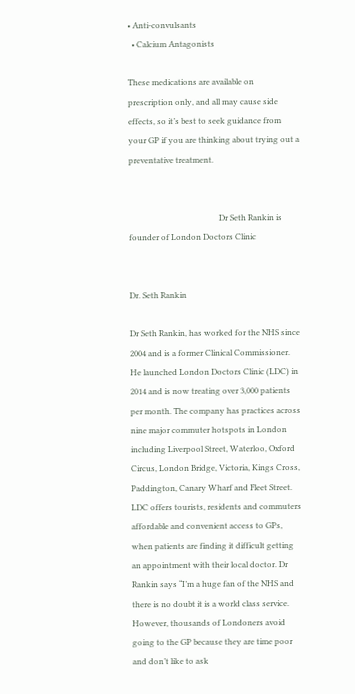• Anti-convulsants
  • Calcium Antagonists

These medications are available on prescription only, and all may cause side effects, so it’s best to seek guidance from your GP if you are thinking about trying out a preventative treatment.


                                             Dr Seth Rankin is founder of London Doctors Clinic


Dr. Seth Rankin

Dr Seth Rankin, has worked for the NHS since 2004 and is a former Clinical Commissioner. He launched London Doctors Clinic (LDC) in 2014 and is now treating over 3,000 patients per month. The company has practices across nine major commuter hotspots in London including Liverpool Street, Waterloo, Oxford Circus, London Bridge, Victoria, Kings Cross, Paddington, Canary Wharf and Fleet Street. LDC offers tourists, residents and commuters affordable and convenient access to GPs, when patients are finding it difficult getting an appointment with their local doctor. Dr Rankin says “I’m a huge fan of the NHS and there is no doubt it is a world class service. However, thousands of Londoners avoid going to the GP because they are time poor and don’t like to ask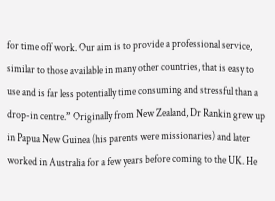for time off work. Our aim is to provide a professional service, similar to those available in many other countries, that is easy to use and is far less potentially time consuming and stressful than a drop-in centre.” Originally from New Zealand, Dr Rankin grew up in Papua New Guinea (his parents were missionaries) and later worked in Australia for a few years before coming to the UK. He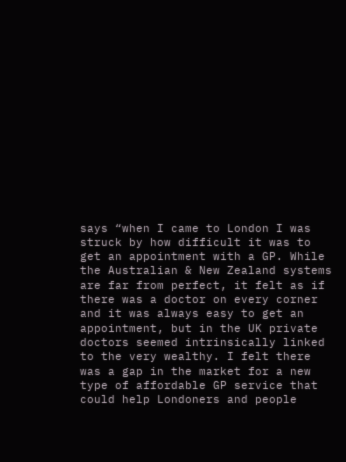says “when I came to London I was struck by how difficult it was to get an appointment with a GP. While the Australian & New Zealand systems are far from perfect, it felt as if there was a doctor on every corner and it was always easy to get an appointment, but in the UK private doctors seemed intrinsically linked to the very wealthy. I felt there was a gap in the market for a new type of affordable GP service that could help Londoners and people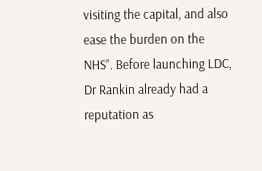visiting the capital, and also ease the burden on the NHS”. Before launching LDC, Dr Rankin already had a reputation as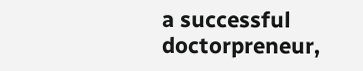a successful doctorpreneur,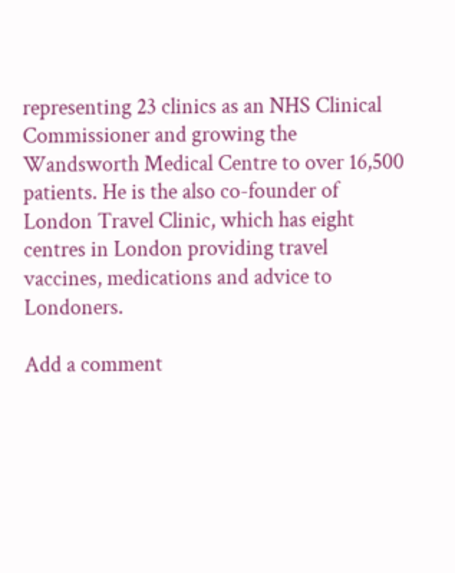representing 23 clinics as an NHS Clinical Commissioner and growing the Wandsworth Medical Centre to over 16,500 patients. He is the also co-founder of London Travel Clinic, which has eight centres in London providing travel vaccines, medications and advice to Londoners.

Add a comment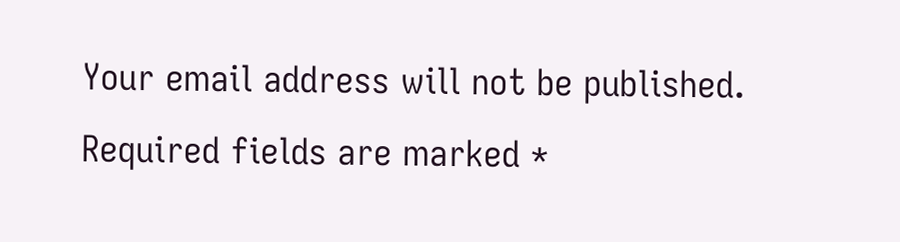Your email address will not be published. Required fields are marked *